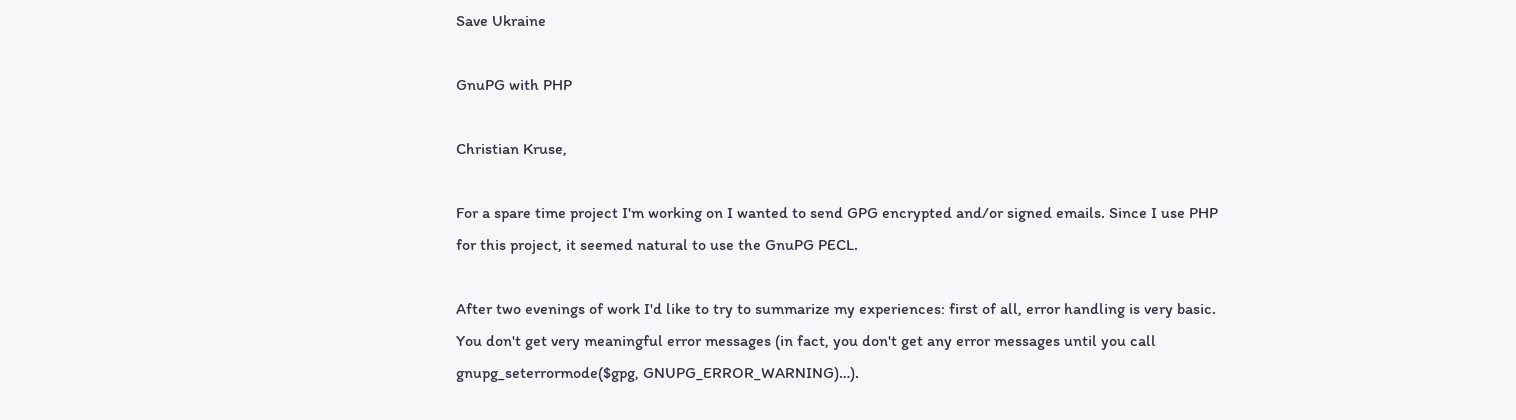Save Ukraine

GnuPG with PHP

Christian Kruse,

For a spare time project I'm working on I wanted to send GPG encrypted and/or signed emails. Since I use PHP for this project, it seemed natural to use the GnuPG PECL.

After two evenings of work I'd like to try to summarize my experiences: first of all, error handling is very basic. You don't get very meaningful error messages (in fact, you don't get any error messages until you call gnupg_seterrormode($gpg, GNUPG_ERROR_WARNING)…).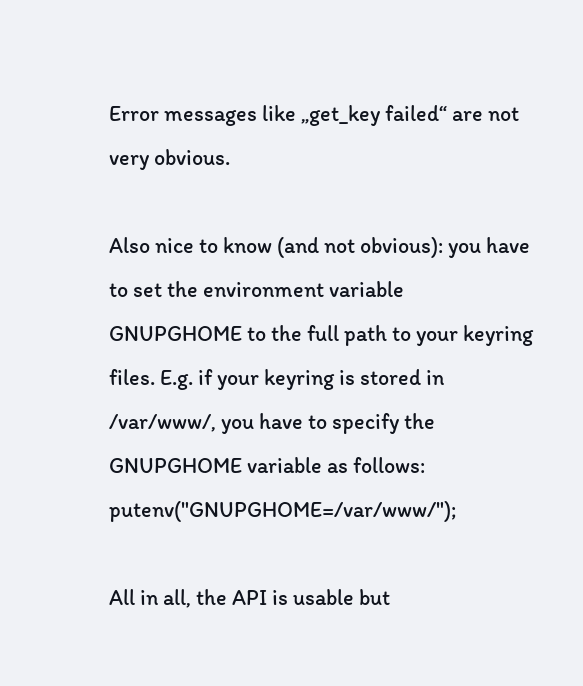Error messages like „get_key failed“ are not very obvious.

Also nice to know (and not obvious): you have to set the environment variable GNUPGHOME to the full path to your keyring files. E.g. if your keyring is stored in /var/www/, you have to specify the GNUPGHOME variable as follows: putenv("GNUPGHOME=/var/www/");

All in all, the API is usable but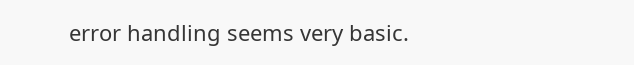error handling seems very basic.